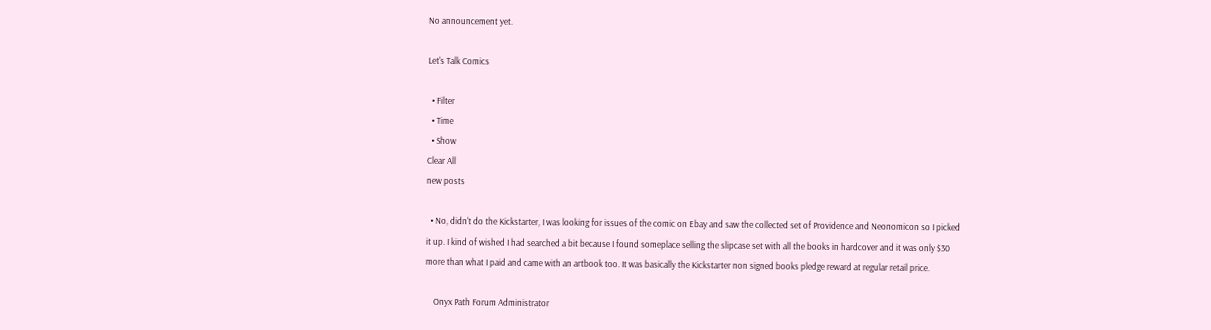No announcement yet.

Let's Talk Comics

  • Filter
  • Time
  • Show
Clear All
new posts

  • No, didn't do the Kickstarter, I was looking for issues of the comic on Ebay and saw the collected set of Providence and Neonomicon so I picked it up. I kind of wished I had searched a bit because I found someplace selling the slipcase set with all the books in hardcover and it was only $30 more than what I paid and came with an artbook too. It was basically the Kickstarter non signed books pledge reward at regular retail price.

    Onyx Path Forum Administrator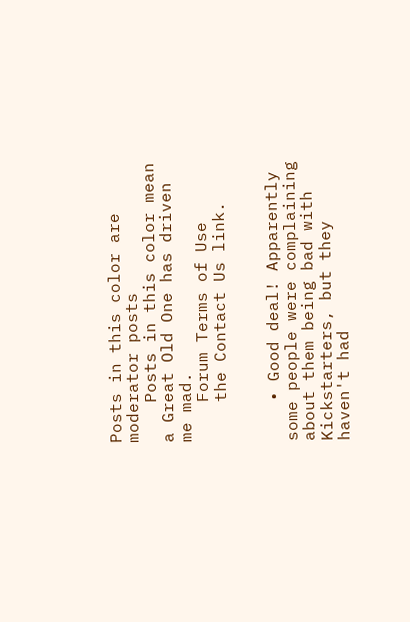Posts in this color are moderator posts
    Posts in this color mean a Great Old One has driven me mad.
    Forum Terms of Use
    the Contact Us link.


    • Good deal! Apparently some people were complaining about them being bad with Kickstarters, but they haven't had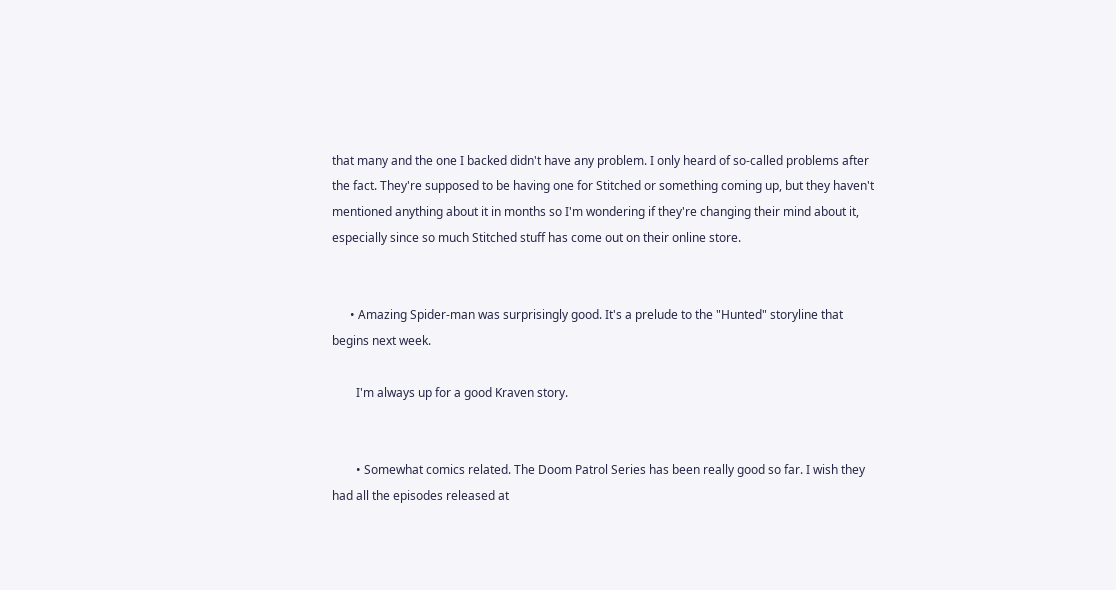that many and the one I backed didn't have any problem. I only heard of so-called problems after the fact. They're supposed to be having one for Stitched or something coming up, but they haven't mentioned anything about it in months so I'm wondering if they're changing their mind about it, especially since so much Stitched stuff has come out on their online store.


      • Amazing Spider-man was surprisingly good. It's a prelude to the "Hunted" storyline that begins next week.

        I'm always up for a good Kraven story.


        • Somewhat comics related. The Doom Patrol Series has been really good so far. I wish they had all the episodes released at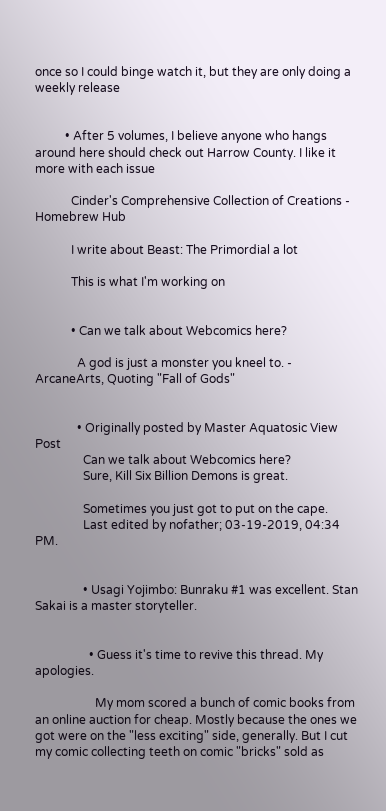once so I could binge watch it, but they are only doing a weekly release


          • After 5 volumes, I believe anyone who hangs around here should check out Harrow County. I like it more with each issue

            Cinder's Comprehensive Collection of Creations - Homebrew Hub

            I write about Beast: The Primordial a lot

            This is what I'm working on


            • Can we talk about Webcomics here?

              A god is just a monster you kneel to. - ArcaneArts, Quoting "Fall of Gods"


              • Originally posted by Master Aquatosic View Post
                Can we talk about Webcomics here?
                Sure, Kill Six Billion Demons is great.

                Sometimes you just got to put on the cape.
                Last edited by nofather; 03-19-2019, 04:34 PM.


                • Usagi Yojimbo: Bunraku #1 was excellent. Stan Sakai is a master storyteller.


                  • Guess it's time to revive this thread. My apologies.

                    My mom scored a bunch of comic books from an online auction for cheap. Mostly because the ones we got were on the "less exciting" side, generally. But I cut my comic collecting teeth on comic "bricks" sold as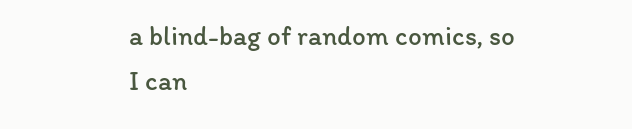a blind-bag of random comics, so I can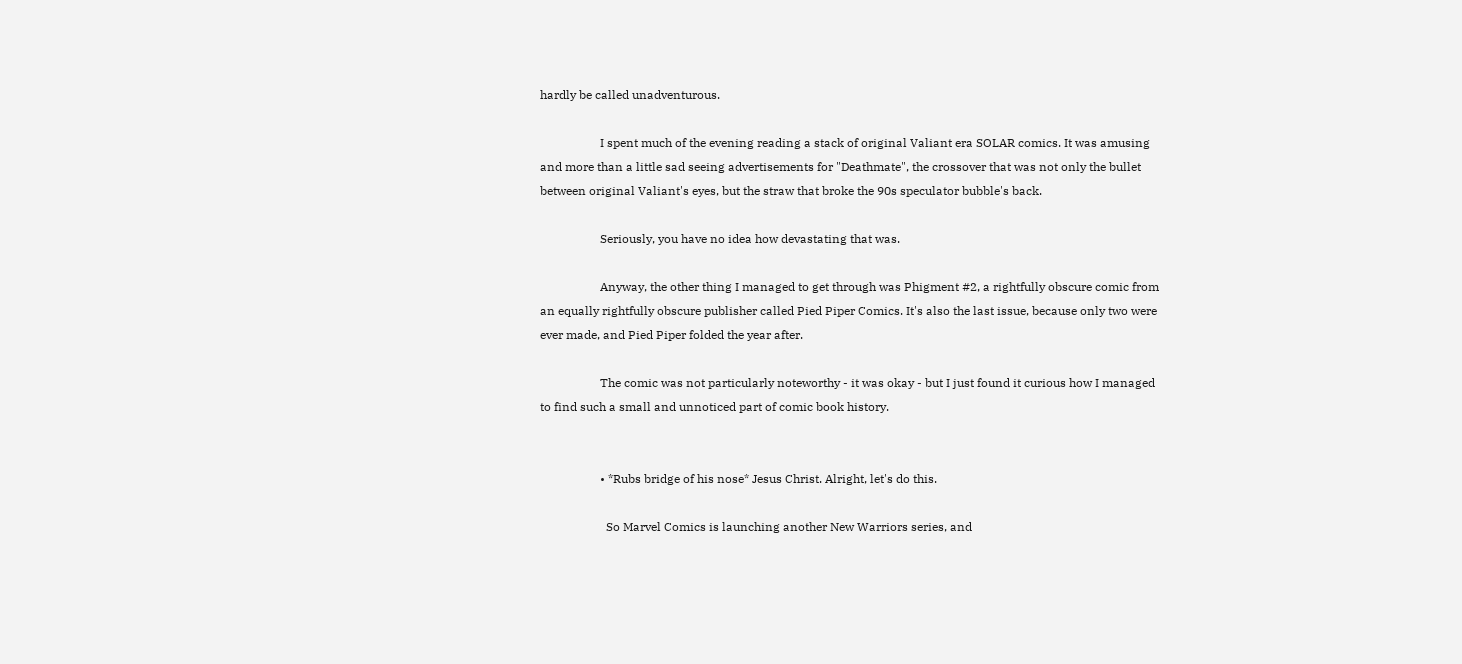hardly be called unadventurous.

                    I spent much of the evening reading a stack of original Valiant era SOLAR comics. It was amusing and more than a little sad seeing advertisements for "Deathmate", the crossover that was not only the bullet between original Valiant's eyes, but the straw that broke the 90s speculator bubble's back.

                    Seriously, you have no idea how devastating that was.

                    Anyway, the other thing I managed to get through was Phigment #2, a rightfully obscure comic from an equally rightfully obscure publisher called Pied Piper Comics. It's also the last issue, because only two were ever made, and Pied Piper folded the year after.

                    The comic was not particularly noteworthy - it was okay - but I just found it curious how I managed to find such a small and unnoticed part of comic book history.


                    • *Rubs bridge of his nose* Jesus Christ. Alright, let's do this.

                      So Marvel Comics is launching another New Warriors series, and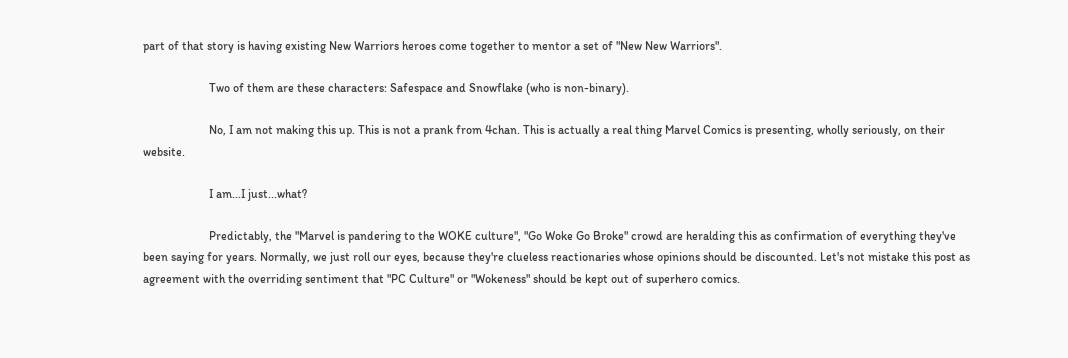part of that story is having existing New Warriors heroes come together to mentor a set of "New New Warriors".

                      Two of them are these characters: Safespace and Snowflake (who is non-binary).

                      No, I am not making this up. This is not a prank from 4chan. This is actually a real thing Marvel Comics is presenting, wholly seriously, on their website.

                      I am...I just...what?

                      Predictably, the "Marvel is pandering to the WOKE culture", "Go Woke Go Broke" crowd are heralding this as confirmation of everything they've been saying for years. Normally, we just roll our eyes, because they're clueless reactionaries whose opinions should be discounted. Let's not mistake this post as agreement with the overriding sentiment that "PC Culture" or "Wokeness" should be kept out of superhero comics.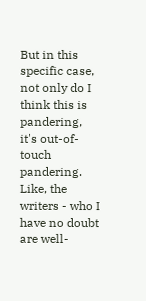But in this specific case, not only do I think this is pandering, it's out-of-touch pandering. Like, the writers - who I have no doubt are well-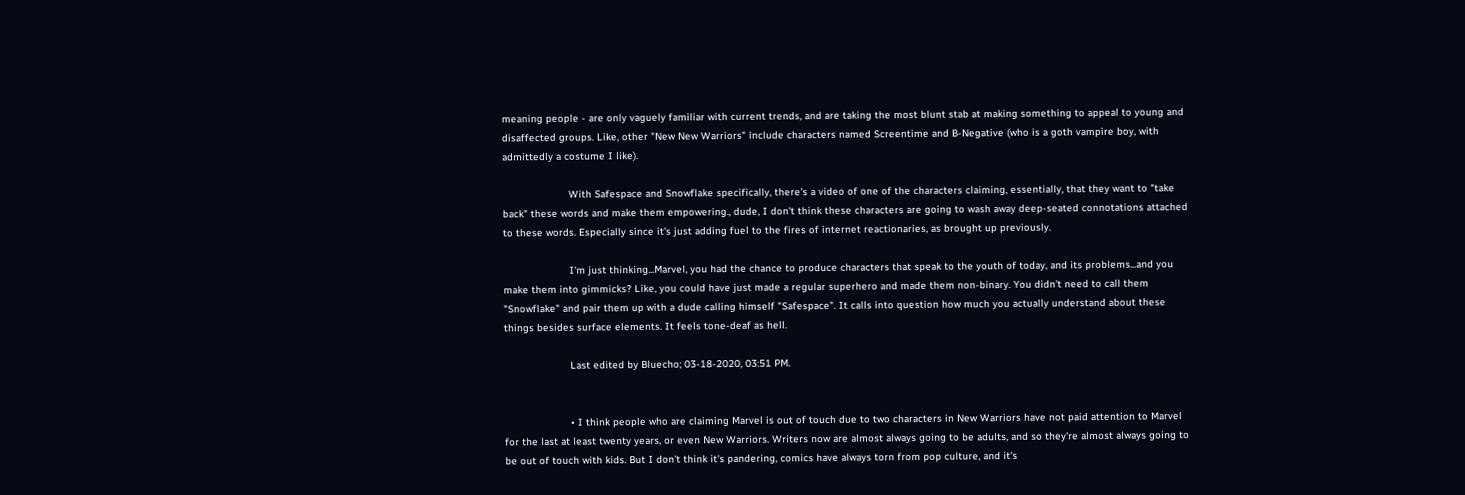meaning people - are only vaguely familiar with current trends, and are taking the most blunt stab at making something to appeal to young and disaffected groups. Like, other "New New Warriors" include characters named Screentime and B-Negative (who is a goth vampire boy, with admittedly a costume I like).

                      With Safespace and Snowflake specifically, there's a video of one of the characters claiming, essentially, that they want to "take back" these words and make them empowering., dude, I don't think these characters are going to wash away deep-seated connotations attached to these words. Especially since it's just adding fuel to the fires of internet reactionaries, as brought up previously.

                      I'm just thinking...Marvel, you had the chance to produce characters that speak to the youth of today, and its problems...and you make them into gimmicks? Like, you could have just made a regular superhero and made them non-binary. You didn't need to call them "Snowflake" and pair them up with a dude calling himself "Safespace". It calls into question how much you actually understand about these things besides surface elements. It feels tone-deaf as hell.

                      Last edited by Bluecho; 03-18-2020, 03:51 PM.


                      • I think people who are claiming Marvel is out of touch due to two characters in New Warriors have not paid attention to Marvel for the last at least twenty years, or even New Warriors. Writers now are almost always going to be adults, and so they're almost always going to be out of touch with kids. But I don't think it's pandering, comics have always torn from pop culture, and it's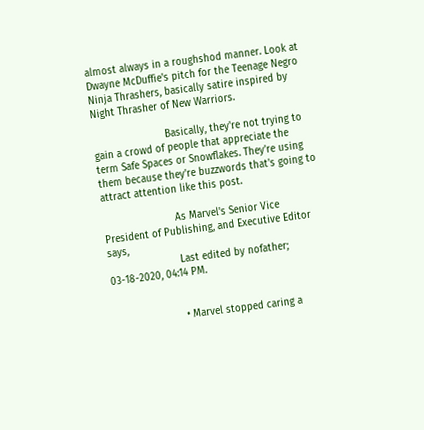almost always in a roughshod manner. Look at Dwayne McDuffie's pitch for the Teenage Negro Ninja Thrashers, basically satire inspired by Night Thrasher of New Warriors.

                        Basically, they're not trying to gain a crowd of people that appreciate the term Safe Spaces or Snowflakes. They're using them because they're buzzwords that's going to attract attention like this post.

                        As Marvel's Senior Vice President of Publishing, and Executive Editor says,
                        Last edited by nofather; 03-18-2020, 04:14 PM.


                        • Marvel stopped caring a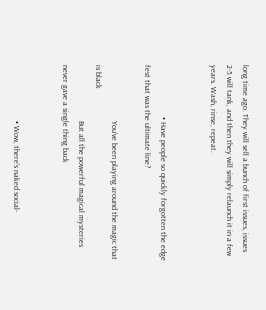long time ago. They will sell a bunch of first issues, issues 2-5 will tank, and then they will simply relaunch it in a few years. Wash, rinse, repeat.


                          • Have people so quickly forgotten the edge fest that was the ultimate line?

                            You've been playing around the magic that is black
                            But all the powerful magical mysteries never gave a single thing back


                            • Wow, there's naked social-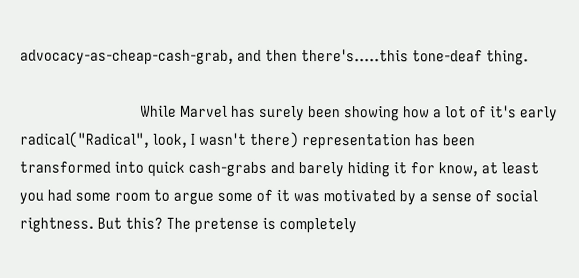advocacy-as-cheap-cash-grab, and then there's.....this tone-deaf thing.

                              While Marvel has surely been showing how a lot of it's early radical("Radical", look, I wasn't there) representation has been transformed into quick cash-grabs and barely hiding it for know, at least you had some room to argue some of it was motivated by a sense of social rightness. But this? The pretense is completely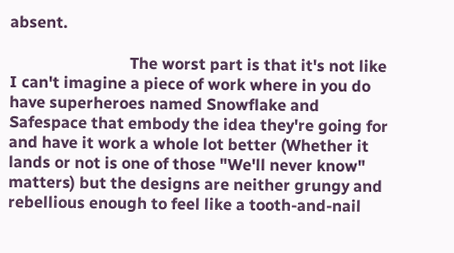absent.

                              The worst part is that it's not like I can't imagine a piece of work where in you do have superheroes named Snowflake and Safespace that embody the idea they're going for and have it work a whole lot better (Whether it lands or not is one of those "We'll never know" matters) but the designs are neither grungy and rebellious enough to feel like a tooth-and-nail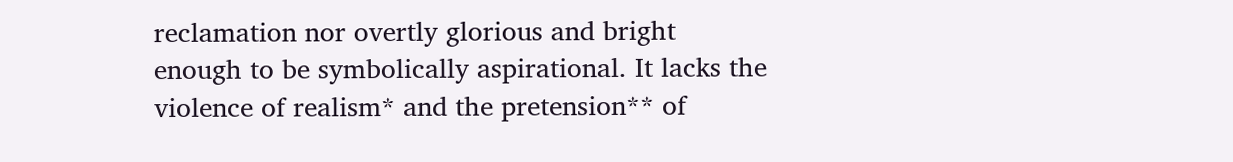reclamation nor overtly glorious and bright enough to be symbolically aspirational. It lacks the violence of realism* and the pretension** of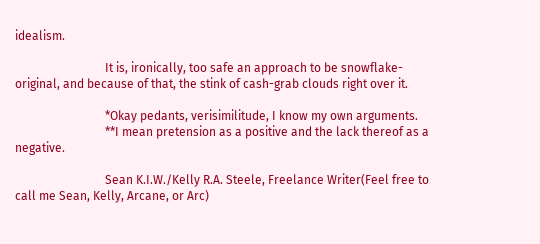idealism.

                              It is, ironically, too safe an approach to be snowflake-original, and because of that, the stink of cash-grab clouds right over it.

                              *Okay pedants, verisimilitude, I know my own arguments.
                              **I mean pretension as a positive and the lack thereof as a negative.

                              Sean K.I.W./Kelly R.A. Steele, Freelance Writer(Feel free to call me Sean, Kelly, Arcane, or Arc)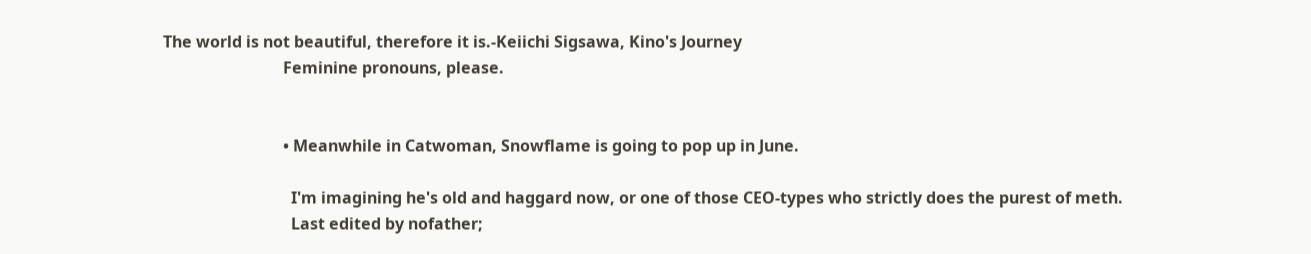The world is not beautiful, therefore it is.-Keiichi Sigsawa, Kino's Journey
                              Feminine pronouns, please.


                              • Meanwhile in Catwoman, Snowflame is going to pop up in June.

                                I'm imagining he's old and haggard now, or one of those CEO-types who strictly does the purest of meth.
                                Last edited by nofather;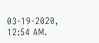03-19-2020, 12:54 AM.